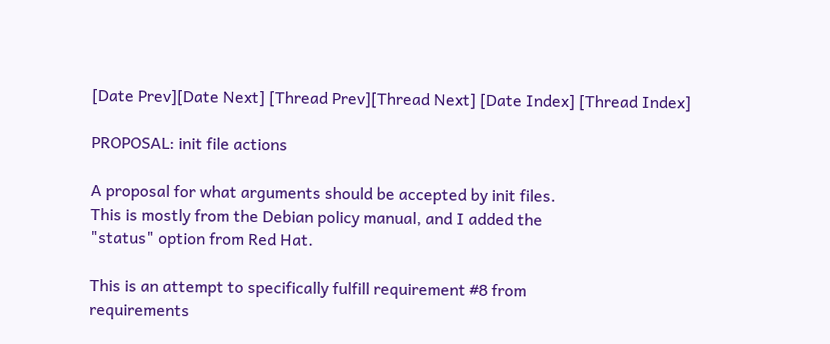[Date Prev][Date Next] [Thread Prev][Thread Next] [Date Index] [Thread Index]

PROPOSAL: init file actions

A proposal for what arguments should be accepted by init files.
This is mostly from the Debian policy manual, and I added the
"status" option from Red Hat.

This is an attempt to specifically fulfill requirement #8 from
requirements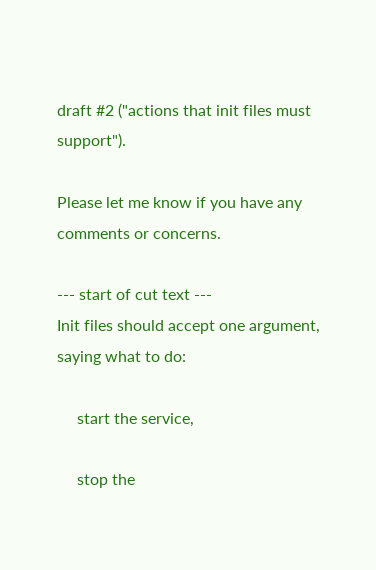draft #2 ("actions that init files must support").

Please let me know if you have any comments or concerns.

--- start of cut text ---
Init files should accept one argument, saying what to do:

     start the service,

     stop the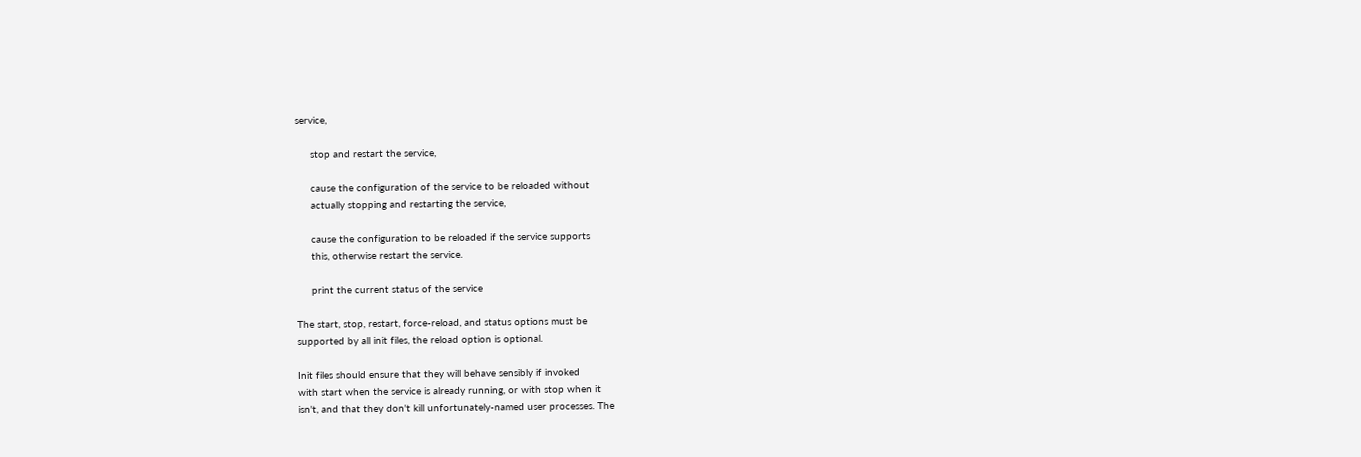service,

     stop and restart the service,

     cause the configuration of the service to be reloaded without
     actually stopping and restarting the service,

     cause the configuration to be reloaded if the service supports
     this, otherwise restart the service.

     print the current status of the service

The start, stop, restart, force-reload, and status options must be
supported by all init files, the reload option is optional.

Init files should ensure that they will behave sensibly if invoked
with start when the service is already running, or with stop when it
isn't, and that they don't kill unfortunately-named user processes. The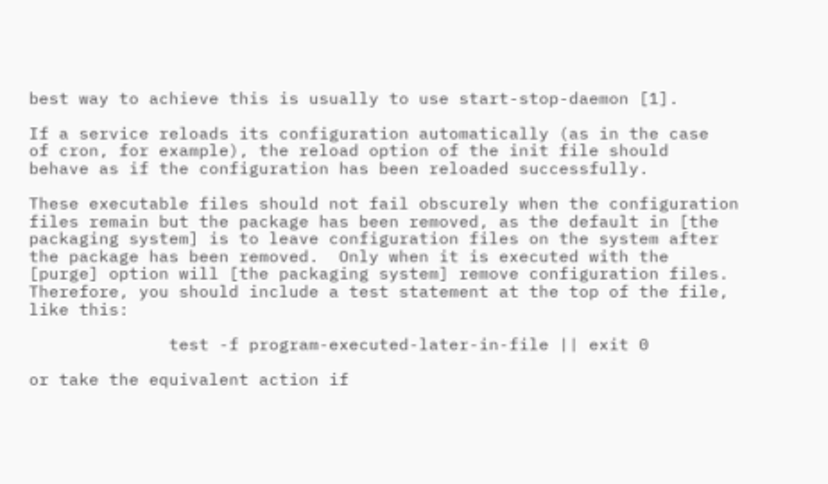best way to achieve this is usually to use start-stop-daemon [1].

If a service reloads its configuration automatically (as in the case
of cron, for example), the reload option of the init file should
behave as if the configuration has been reloaded successfully.

These executable files should not fail obscurely when the configuration
files remain but the package has been removed, as the default in [the
packaging system] is to leave configuration files on the system after
the package has been removed.  Only when it is executed with the
[purge] option will [the packaging system] remove configuration files.
Therefore, you should include a test statement at the top of the file,
like this:

              test -f program-executed-later-in-file || exit 0

or take the equivalent action if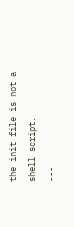the init file is not a shell script.
---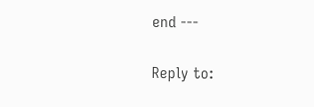end ---

Reply to: